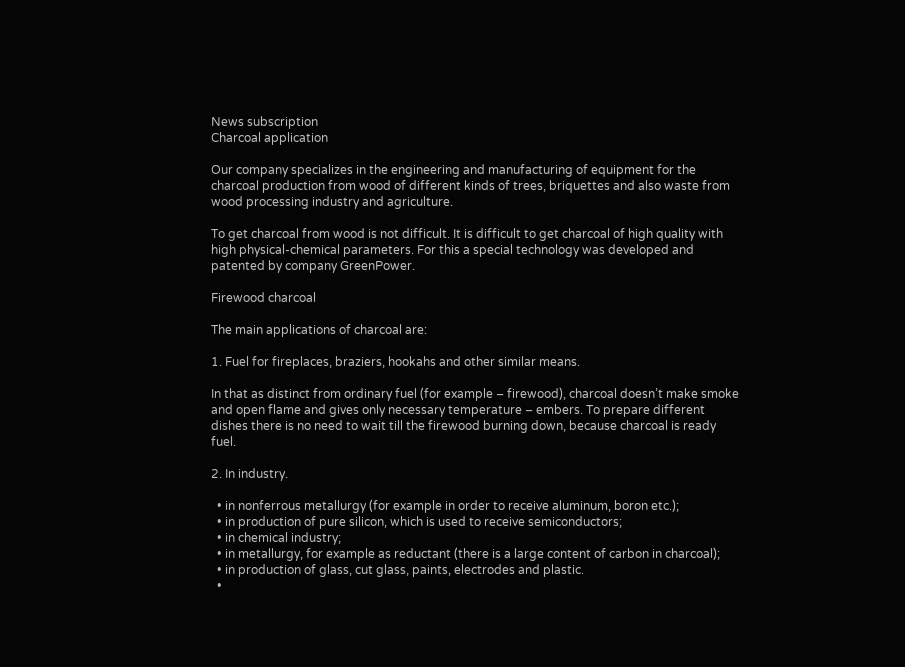News subscription
Charcoal application

Our company specializes in the engineering and manufacturing of equipment for the charcoal production from wood of different kinds of trees, briquettes and also waste from wood processing industry and agriculture.

To get charcoal from wood is not difficult. It is difficult to get charcoal of high quality with high physical-chemical parameters. For this a special technology was developed and patented by company GreenPower.

Firewood charcoal

The main applications of charcoal are:

1. Fuel for fireplaces, braziers, hookahs and other similar means.

In that as distinct from ordinary fuel (for example – firewood), charcoal doesn’t make smoke and open flame and gives only necessary temperature – embers. To prepare different dishes there is no need to wait till the firewood burning down, because charcoal is ready fuel.

2. In industry.

  • in nonferrous metallurgy (for example in order to receive aluminum, boron etc.);
  • in production of pure silicon, which is used to receive semiconductors;
  • in chemical industry;
  • in metallurgy, for example as reductant (there is a large content of carbon in charcoal);
  • in production of glass, cut glass, paints, electrodes and plastic.
  •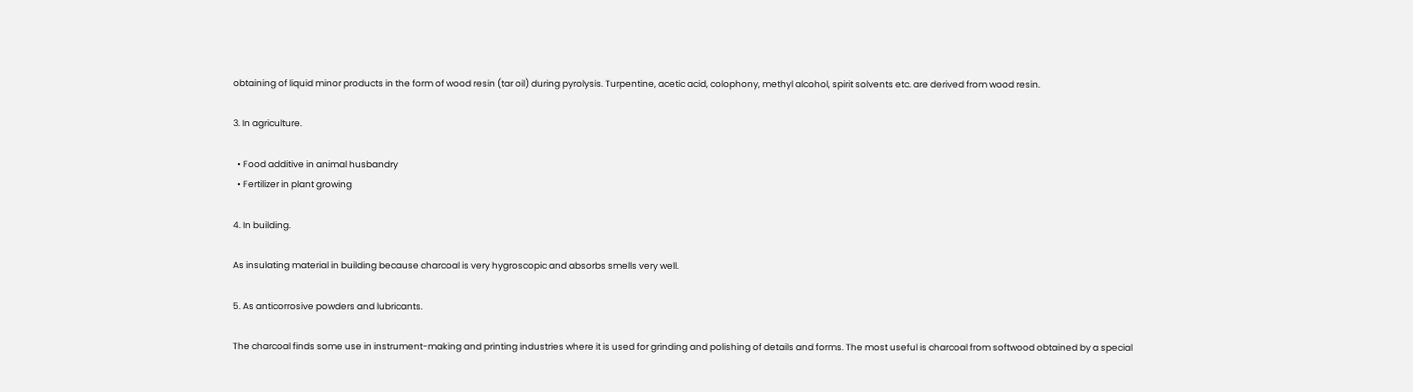obtaining of liquid minor products in the form of wood resin (tar oil) during pyrolysis. Turpentine, acetic acid, colophony, methyl alcohol, spirit solvents etc. are derived from wood resin.

3. In agriculture.

  • Food additive in animal husbandry
  • Fertilizer in plant growing

4. In building.

As insulating material in building because charcoal is very hygroscopic and absorbs smells very well.

5. As anticorrosive powders and lubricants.

The charcoal finds some use in instrument-making and printing industries where it is used for grinding and polishing of details and forms. The most useful is charcoal from softwood obtained by a special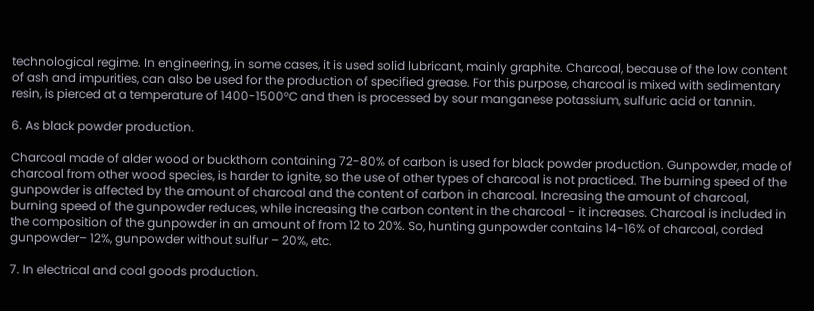technological regime. In engineering, in some cases, it is used solid lubricant, mainly graphite. Charcoal, because of the low content of ash and impurities, can also be used for the production of specified grease. For this purpose, charcoal is mixed with sedimentary resin, is pierced at a temperature of 1400-1500°C and then is processed by sour manganese potassium, sulfuric acid or tannin.

6. As black powder production.

Charcoal made of alder wood or buckthorn containing 72-80% of carbon is used for black powder production. Gunpowder, made of charcoal from other wood species, is harder to ignite, so the use of other types of charcoal is not practiced. The burning speed of the gunpowder is affected by the amount of charcoal and the content of carbon in charcoal. Increasing the amount of charcoal, burning speed of the gunpowder reduces, while increasing the carbon content in the charcoal - it increases. Charcoal is included in the composition of the gunpowder in an amount of from 12 to 20%. So, hunting gunpowder contains 14-16% of charcoal, corded gunpowder– 12%, gunpowder without sulfur – 20%, etc.

7. In electrical and coal goods production.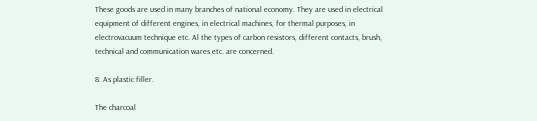These goods are used in many branches of national economy. They are used in electrical equipment of different engines, in electrical machines, for thermal purposes, in electrovacuum technique etc. Al the types of carbon resistors, different contacts, brush, technical and communication wares etc. are concerned.

8. As plastic filler.

The charcoal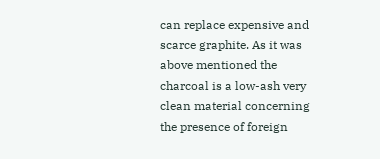can replace expensive and scarce graphite. As it was above mentioned the charcoal is a low-ash very clean material concerning the presence of foreign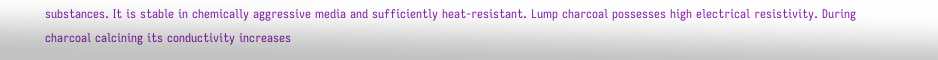substances. It is stable in chemically aggressive media and sufficiently heat-resistant. Lump charcoal possesses high electrical resistivity. During charcoal calcining its conductivity increases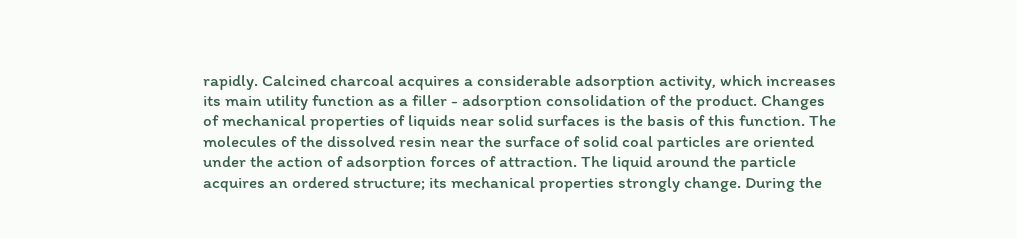rapidly. Calcined charcoal acquires a considerable adsorption activity, which increases its main utility function as a filler - adsorption consolidation of the product. Changes of mechanical properties of liquids near solid surfaces is the basis of this function. The molecules of the dissolved resin near the surface of solid coal particles are oriented under the action of adsorption forces of attraction. The liquid around the particle acquires an ordered structure; its mechanical properties strongly change. During the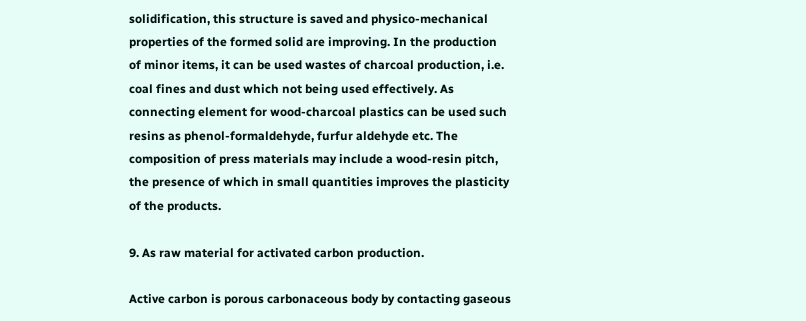solidification, this structure is saved and physico-mechanical properties of the formed solid are improving. In the production of minor items, it can be used wastes of charcoal production, i.e. coal fines and dust which not being used effectively. As connecting element for wood-charcoal plastics can be used such resins as phenol-formaldehyde, furfur aldehyde etc. The composition of press materials may include a wood-resin pitch, the presence of which in small quantities improves the plasticity of the products.

9. As raw material for activated carbon production.

Active carbon is porous carbonaceous body by contacting gaseous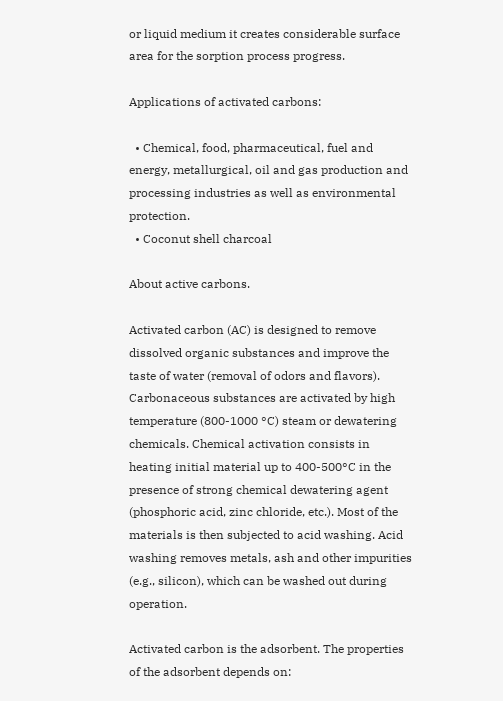or liquid medium it creates considerable surface area for the sorption process progress.

Applications of activated carbons:

  • Chemical, food, pharmaceutical, fuel and energy, metallurgical, oil and gas production and processing industries as well as environmental protection.
  • Coconut shell charcoal

About active carbons.

Activated carbon (AC) is designed to remove dissolved organic substances and improve the taste of water (removal of odors and flavors). Carbonaceous substances are activated by high temperature (800-1000 °C) steam or dewatering chemicals. Chemical activation consists in heating initial material up to 400-500°C in the presence of strong chemical dewatering agent (phosphoric acid, zinc chloride, etc.). Most of the materials is then subjected to acid washing. Acid washing removes metals, ash and other impurities (e.g., silicon), which can be washed out during operation.

Activated carbon is the adsorbent. The properties of the adsorbent depends on: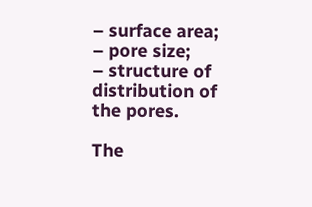– surface area;
– pore size;
– structure of distribution of the pores.

The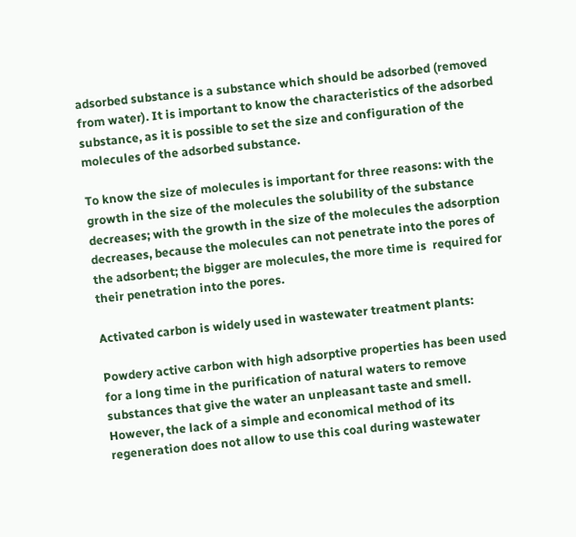adsorbed substance is a substance which should be adsorbed (removed from water). It is important to know the characteristics of the adsorbed substance, as it is possible to set the size and configuration of the molecules of the adsorbed substance.

To know the size of molecules is important for three reasons: with the  growth in the size of the molecules the solubility of the substance decreases; with the growth in the size of the molecules the adsorption decreases, because the molecules can not penetrate into the pores of the adsorbent; the bigger are molecules, the more time is  required for their penetration into the pores.

Activated carbon is widely used in wastewater treatment plants:

Powdery active carbon with high adsorptive properties has been used for a long time in the purification of natural waters to remove substances that give the water an unpleasant taste and smell. However, the lack of a simple and economical method of its regeneration does not allow to use this coal during wastewater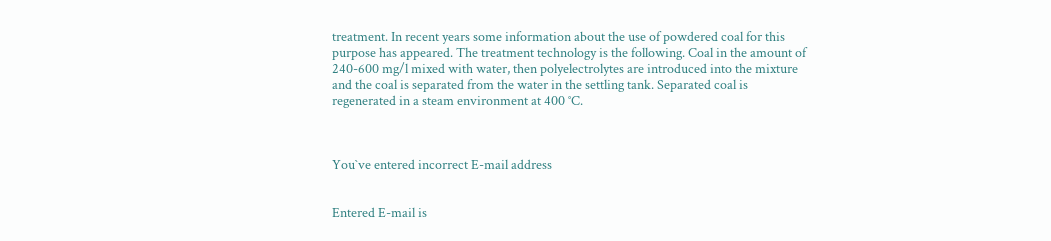treatment. In recent years some information about the use of powdered coal for this purpose has appeared. The treatment technology is the following. Coal in the amount of 240-600 mg/l mixed with water, then polyelectrolytes are introduced into the mixture and the coal is separated from the water in the settling tank. Separated coal is regenerated in a steam environment at 400 °C.



You`ve entered incorrect E-mail address


Entered E-mail is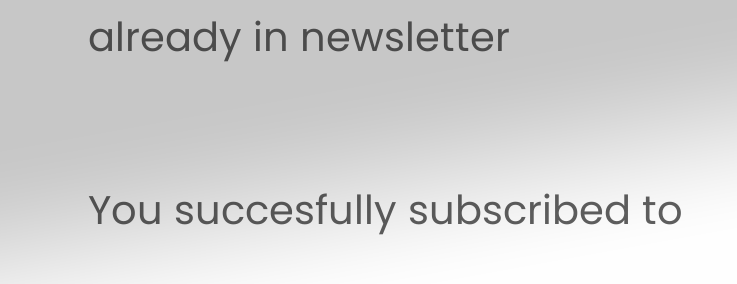already in newsletter


You succesfully subscribed to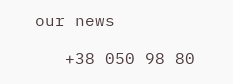our news

   +38 050 98 80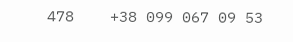478    +38 099 067 09 53